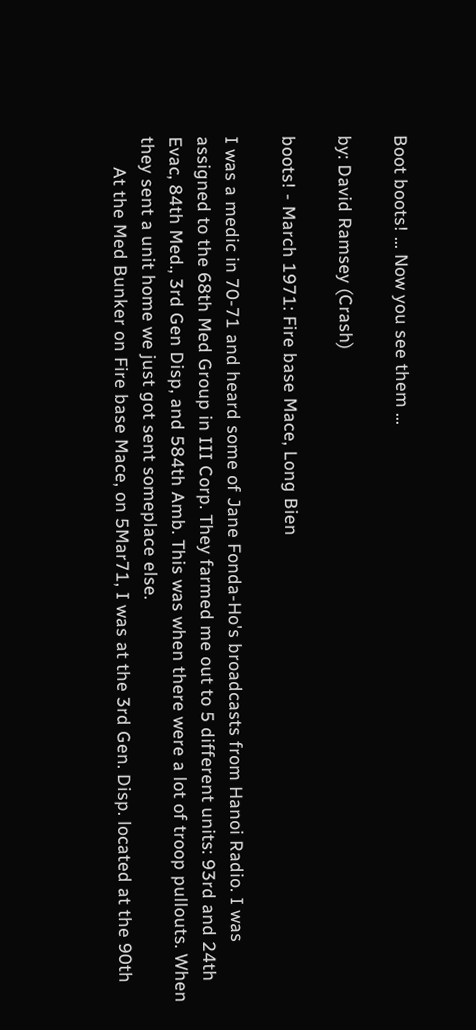Boot boots! ... Now you see them ...

by: David Ramsey (Crash)

boots! - March 1971: Fire base Mace, Long Bien

I was a medic in 70-71 and heard some of Jane Fonda-Ho's broadcasts from Hanoi Radio. I was assigned to the 68th Med Group in III Corp. They farmed me out to 5 different units: 93rd and 24th Evac, 84th Med., 3rd Gen Disp, and 584th Amb. This was when there were a lot of troop pullouts. When they sent a unit home we just got sent someplace else.
      At the Med Bunker on Fire base Mace, on 5Mar71, I was at the 3rd Gen. Disp. located at the 90th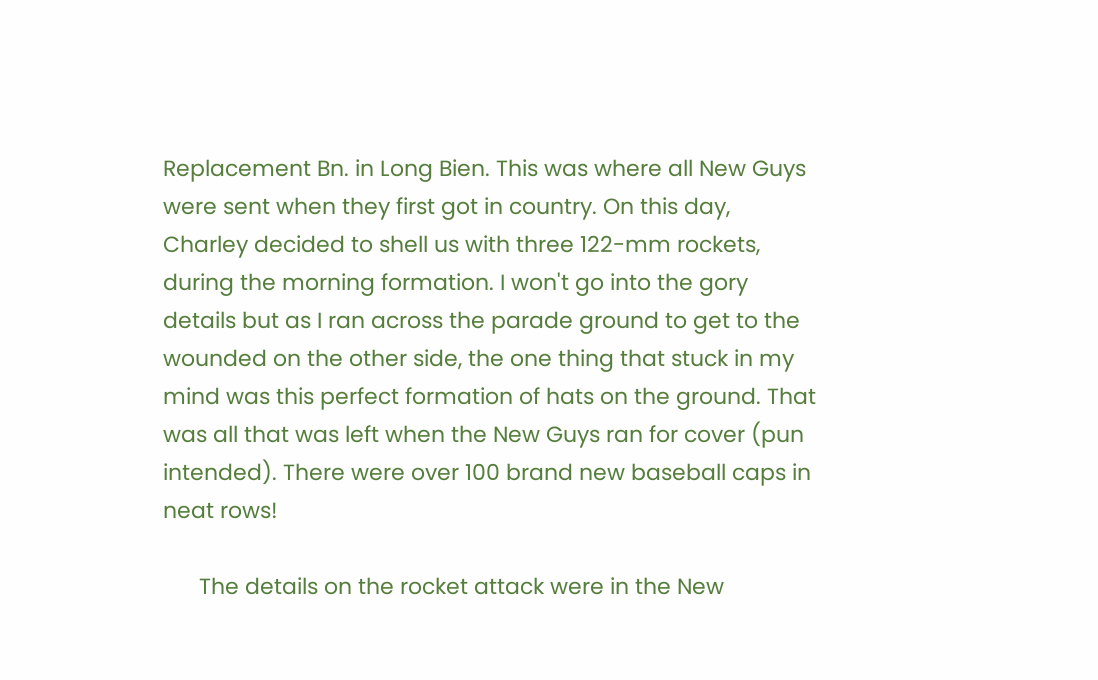Replacement Bn. in Long Bien. This was where all New Guys were sent when they first got in country. On this day, Charley decided to shell us with three 122-mm rockets, during the morning formation. I won't go into the gory details but as I ran across the parade ground to get to the wounded on the other side, the one thing that stuck in my mind was this perfect formation of hats on the ground. That was all that was left when the New Guys ran for cover (pun intended). There were over 100 brand new baseball caps in neat rows!

      The details on the rocket attack were in the New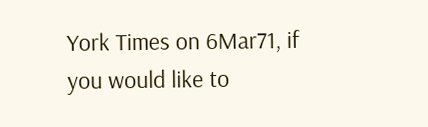York Times on 6Mar71, if you would like to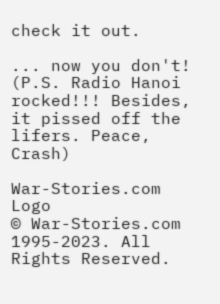check it out.

... now you don't!
(P.S. Radio Hanoi rocked!!! Besides, it pissed off the lifers. Peace, Crash)

War-Stories.com Logo
© War-Stories.com 1995-2023. All Rights Reserved.